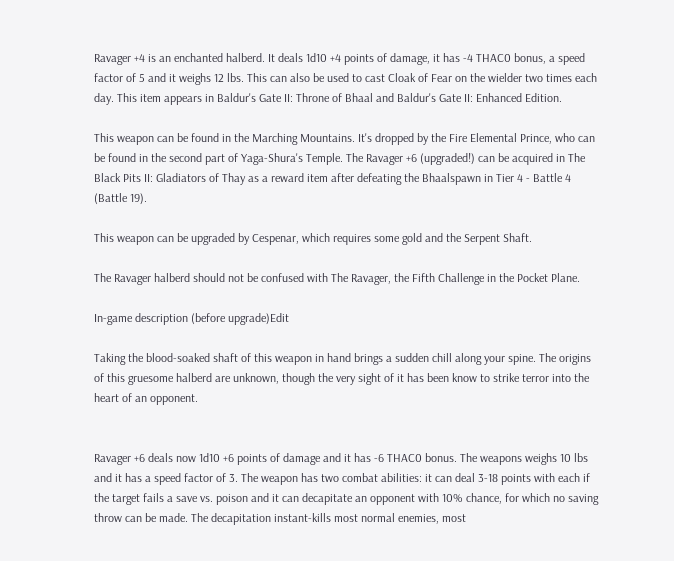Ravager +4 is an enchanted halberd. It deals 1d10 +4 points of damage, it has -4 THAC0 bonus, a speed factor of 5 and it weighs 12 lbs. This can also be used to cast Cloak of Fear on the wielder two times each day. This item appears in Baldur's Gate II: Throne of Bhaal and Baldur's Gate II: Enhanced Edition.

This weapon can be found in the Marching Mountains. It's dropped by the Fire Elemental Prince, who can be found in the second part of Yaga-Shura's Temple. The Ravager +6 (upgraded!) can be acquired in The Black Pits II: Gladiators of Thay as a reward item after defeating the Bhaalspawn in Tier 4 - Battle 4 (Battle 19).

This weapon can be upgraded by Cespenar, which requires some gold and the Serpent Shaft.

The Ravager halberd should not be confused with The Ravager, the Fifth Challenge in the Pocket Plane.

In-game description (before upgrade)Edit

Taking the blood-soaked shaft of this weapon in hand brings a sudden chill along your spine. The origins of this gruesome halberd are unknown, though the very sight of it has been know to strike terror into the heart of an opponent.


Ravager +6 deals now 1d10 +6 points of damage and it has -6 THAC0 bonus. The weapons weighs 10 lbs and it has a speed factor of 3. The weapon has two combat abilities: it can deal 3-18 points with each if the target fails a save vs. poison and it can decapitate an opponent with 10% chance, for which no saving throw can be made. The decapitation instant-kills most normal enemies, most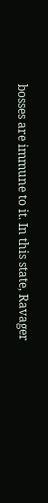bosses are immune to it. In this state, Ravager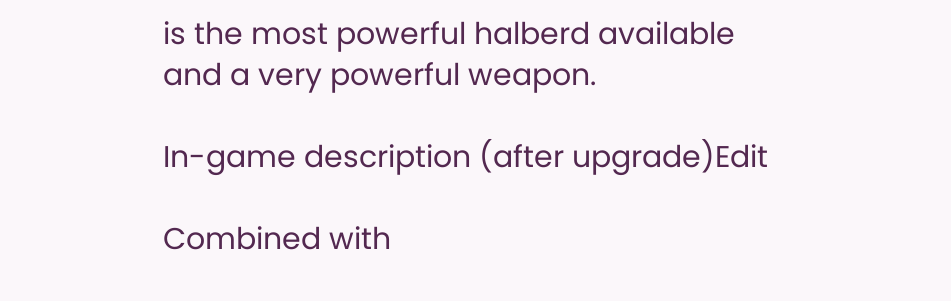is the most powerful halberd available and a very powerful weapon.

In-game description (after upgrade)Edit

Combined with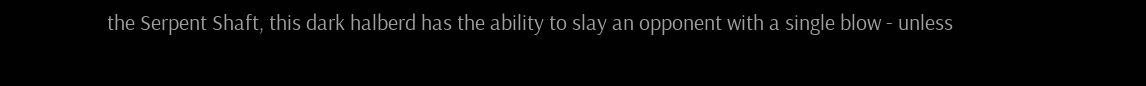the Serpent Shaft, this dark halberd has the ability to slay an opponent with a single blow - unless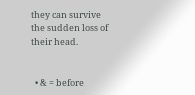they can survive the sudden loss of their head.


  • & = before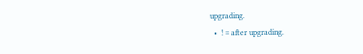upgrading.
  •  ! = after upgrading.